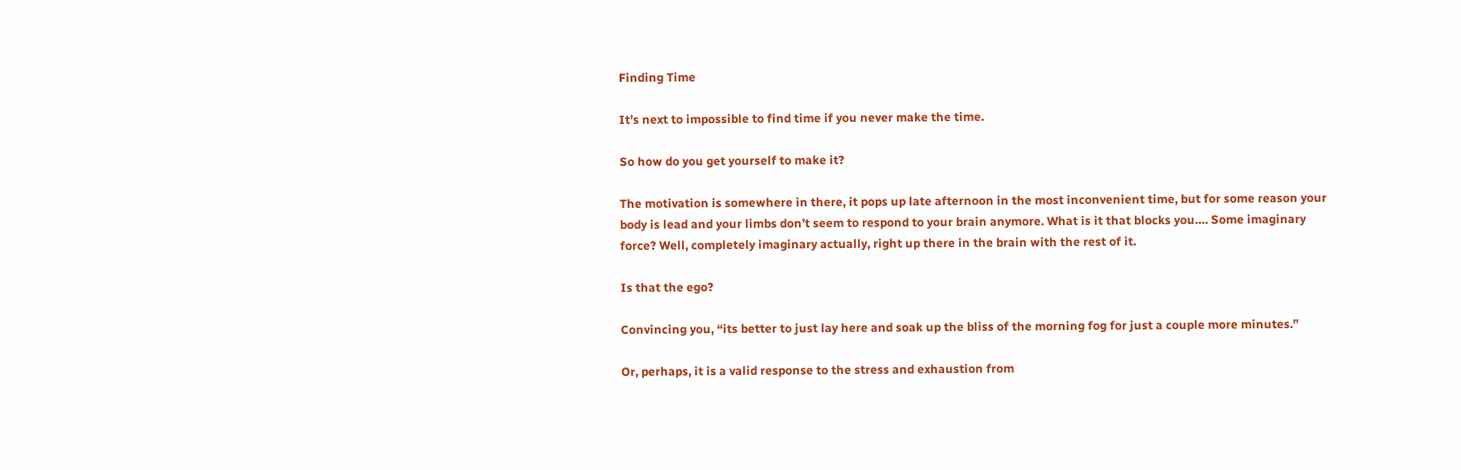Finding Time

It’s next to impossible to find time if you never make the time.

So how do you get yourself to make it?

The motivation is somewhere in there, it pops up late afternoon in the most inconvenient time, but for some reason your body is lead and your limbs don’t seem to respond to your brain anymore. What is it that blocks you…. Some imaginary force? Well, completely imaginary actually, right up there in the brain with the rest of it.

Is that the ego?

Convincing you, “its better to just lay here and soak up the bliss of the morning fog for just a couple more minutes.”

Or, perhaps, it is a valid response to the stress and exhaustion from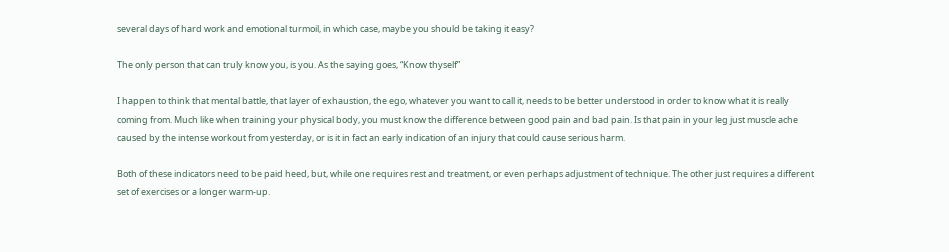several days of hard work and emotional turmoil, in which case, maybe you should be taking it easy?

The only person that can truly know you, is you. As the saying goes, “Know thyself”

I happen to think that mental battle, that layer of exhaustion, the ego, whatever you want to call it, needs to be better understood in order to know what it is really coming from. Much like when training your physical body, you must know the difference between good pain and bad pain. Is that pain in your leg just muscle ache caused by the intense workout from yesterday, or is it in fact an early indication of an injury that could cause serious harm.

Both of these indicators need to be paid heed, but, while one requires rest and treatment, or even perhaps adjustment of technique. The other just requires a different set of exercises or a longer warm-up.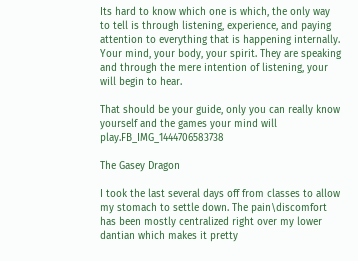Its hard to know which one is which, the only way to tell is through listening, experience, and paying attention to everything that is happening internally. Your mind, your body, your spirit. They are speaking and through the mere intention of listening, your will begin to hear.

That should be your guide, only you can really know yourself and the games your mind will play.FB_IMG_1444706583738

The Gasey Dragon

I took the last several days off from classes to allow my stomach to settle down. The pain\discomfort has been mostly centralized right over my lower dantian which makes it pretty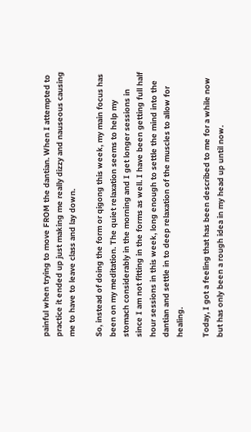painful when trying to move FROM the dantian. When I attempted to practice it ended up just making me really dizzy and nauseous causing me to have to leave class and lay down.

So, instead of doing the form or qigong this week, my main focus has been on my meditation. The quiet relaxation seems to help my stomach considerably in the morning and I get longer sessions in since I am not fitting in the forms as well. I have been getting full half hour sessions in this week, long enough to settle the mind into the dantian and settle in to deep relaxation of the muscles to allow for healing.

Today, I got a feeling that has been described to me for a while now but has only been a rough idea in my head up until now.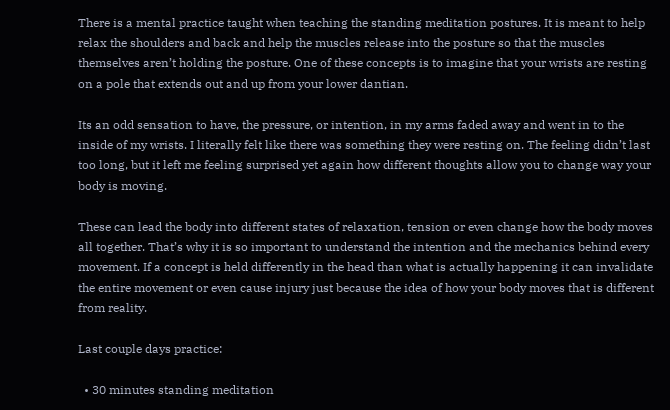There is a mental practice taught when teaching the standing meditation postures. It is meant to help relax the shoulders and back and help the muscles release into the posture so that the muscles themselves aren’t holding the posture. One of these concepts is to imagine that your wrists are resting on a pole that extends out and up from your lower dantian.

Its an odd sensation to have, the pressure, or intention, in my arms faded away and went in to the inside of my wrists. I literally felt like there was something they were resting on. The feeling didn’t last too long, but it left me feeling surprised yet again how different thoughts allow you to change way your body is moving.

These can lead the body into different states of relaxation, tension or even change how the body moves all together. That’s why it is so important to understand the intention and the mechanics behind every movement. If a concept is held differently in the head than what is actually happening it can invalidate the entire movement or even cause injury just because the idea of how your body moves that is different from reality.

Last couple days practice:

  • 30 minutes standing meditation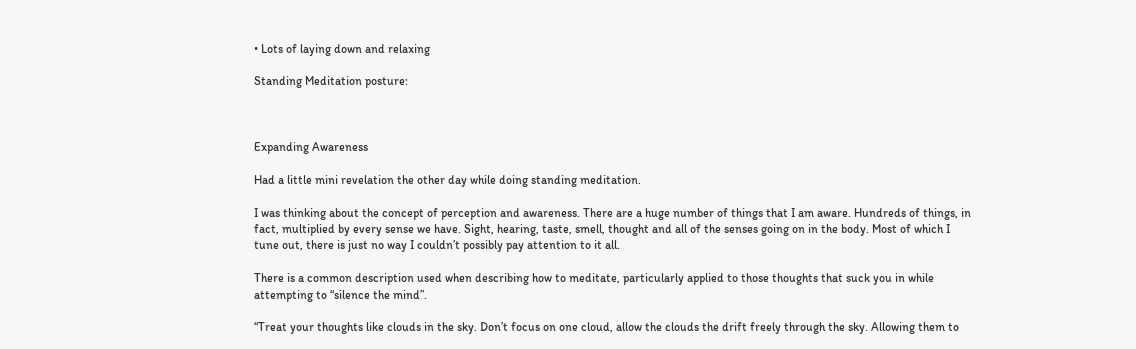• Lots of laying down and relaxing

Standing Meditation posture:



Expanding Awareness

Had a little mini revelation the other day while doing standing meditation.

I was thinking about the concept of perception and awareness. There are a huge number of things that I am aware. Hundreds of things, in fact, multiplied by every sense we have. Sight, hearing, taste, smell, thought and all of the senses going on in the body. Most of which I tune out, there is just no way I couldn’t possibly pay attention to it all.

There is a common description used when describing how to meditate, particularly applied to those thoughts that suck you in while attempting to “silence the mind”.

“Treat your thoughts like clouds in the sky. Don’t focus on one cloud, allow the clouds the drift freely through the sky. Allowing them to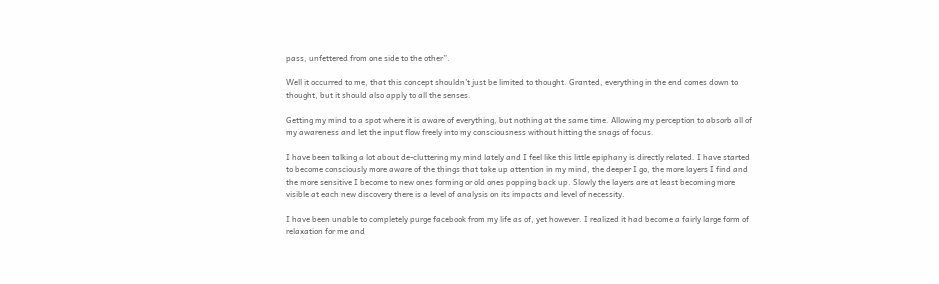pass, unfettered from one side to the other”.

Well it occurred to me, that this concept shouldn’t just be limited to thought. Granted, everything in the end comes down to thought, but it should also apply to all the senses.

Getting my mind to a spot where it is aware of everything, but nothing at the same time. Allowing my perception to absorb all of my awareness and let the input flow freely into my consciousness without hitting the snags of focus.

I have been talking a lot about de-cluttering my mind lately and I feel like this little epiphany is directly related. I have started to become consciously more aware of the things that take up attention in my mind, the deeper I go, the more layers I find and the more sensitive I become to new ones forming or old ones popping back up. Slowly the layers are at least becoming more visible at each new discovery there is a level of analysis on its impacts and level of necessity.

I have been unable to completely purge facebook from my life as of, yet however. I realized it had become a fairly large form of relaxation for me and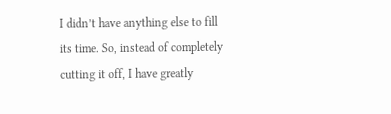I didn’t have anything else to fill its time. So, instead of completely cutting it off, I have greatly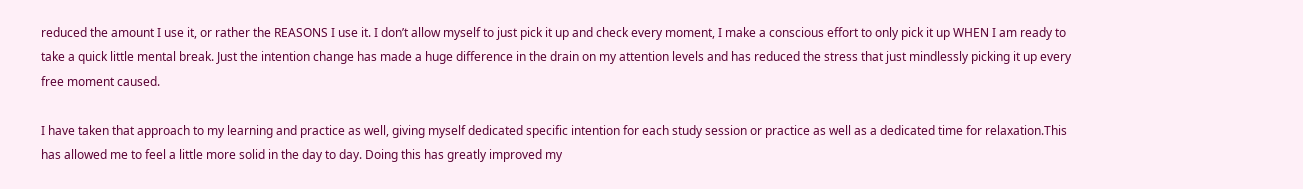reduced the amount I use it, or rather the REASONS I use it. I don’t allow myself to just pick it up and check every moment, I make a conscious effort to only pick it up WHEN I am ready to take a quick little mental break. Just the intention change has made a huge difference in the drain on my attention levels and has reduced the stress that just mindlessly picking it up every free moment caused.

I have taken that approach to my learning and practice as well, giving myself dedicated specific intention for each study session or practice as well as a dedicated time for relaxation.This has allowed me to feel a little more solid in the day to day. Doing this has greatly improved my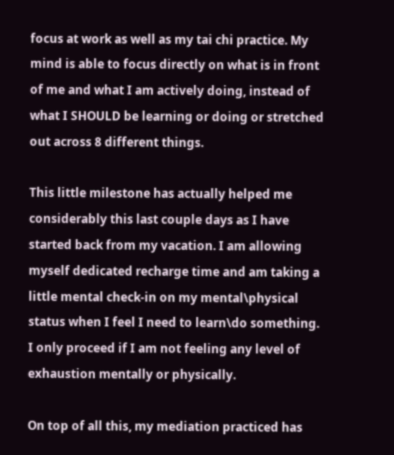focus at work as well as my tai chi practice. My mind is able to focus directly on what is in front of me and what I am actively doing, instead of what I SHOULD be learning or doing or stretched out across 8 different things.

This little milestone has actually helped me considerably this last couple days as I have started back from my vacation. I am allowing myself dedicated recharge time and am taking a little mental check-in on my mental\physical status when I feel I need to learn\do something. I only proceed if I am not feeling any level of exhaustion mentally or physically.

On top of all this, my mediation practiced has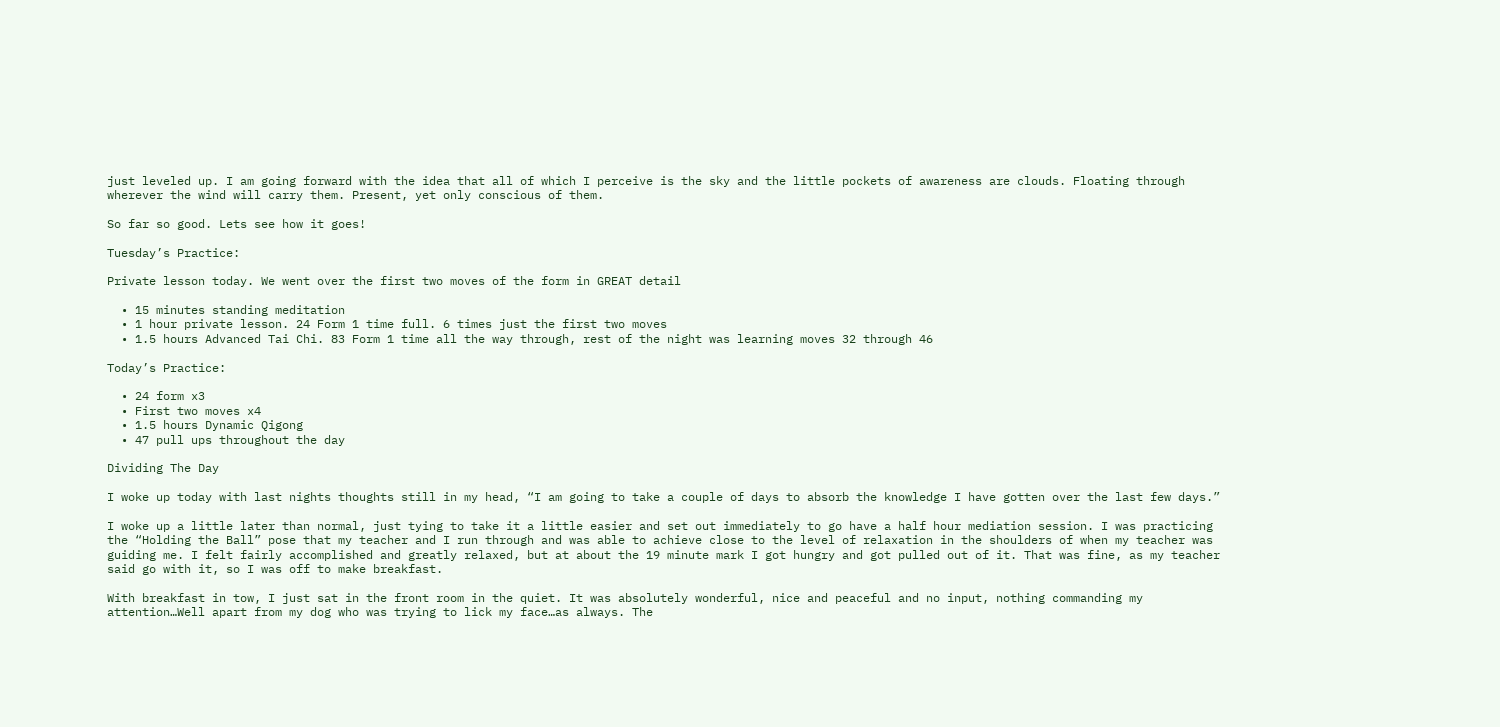just leveled up. I am going forward with the idea that all of which I perceive is the sky and the little pockets of awareness are clouds. Floating through wherever the wind will carry them. Present, yet only conscious of them.

So far so good. Lets see how it goes!

Tuesday’s Practice:

Private lesson today. We went over the first two moves of the form in GREAT detail

  • 15 minutes standing meditation
  • 1 hour private lesson. 24 Form 1 time full. 6 times just the first two moves
  • 1.5 hours Advanced Tai Chi. 83 Form 1 time all the way through, rest of the night was learning moves 32 through 46

Today’s Practice:

  • 24 form x3
  • First two moves x4
  • 1.5 hours Dynamic Qigong
  • 47 pull ups throughout the day

Dividing The Day

I woke up today with last nights thoughts still in my head, “I am going to take a couple of days to absorb the knowledge I have gotten over the last few days.”

I woke up a little later than normal, just tying to take it a little easier and set out immediately to go have a half hour mediation session. I was practicing the “Holding the Ball” pose that my teacher and I run through and was able to achieve close to the level of relaxation in the shoulders of when my teacher was guiding me. I felt fairly accomplished and greatly relaxed, but at about the 19 minute mark I got hungry and got pulled out of it. That was fine, as my teacher said go with it, so I was off to make breakfast.

With breakfast in tow, I just sat in the front room in the quiet. It was absolutely wonderful, nice and peaceful and no input, nothing commanding my attention…Well apart from my dog who was trying to lick my face…as always. The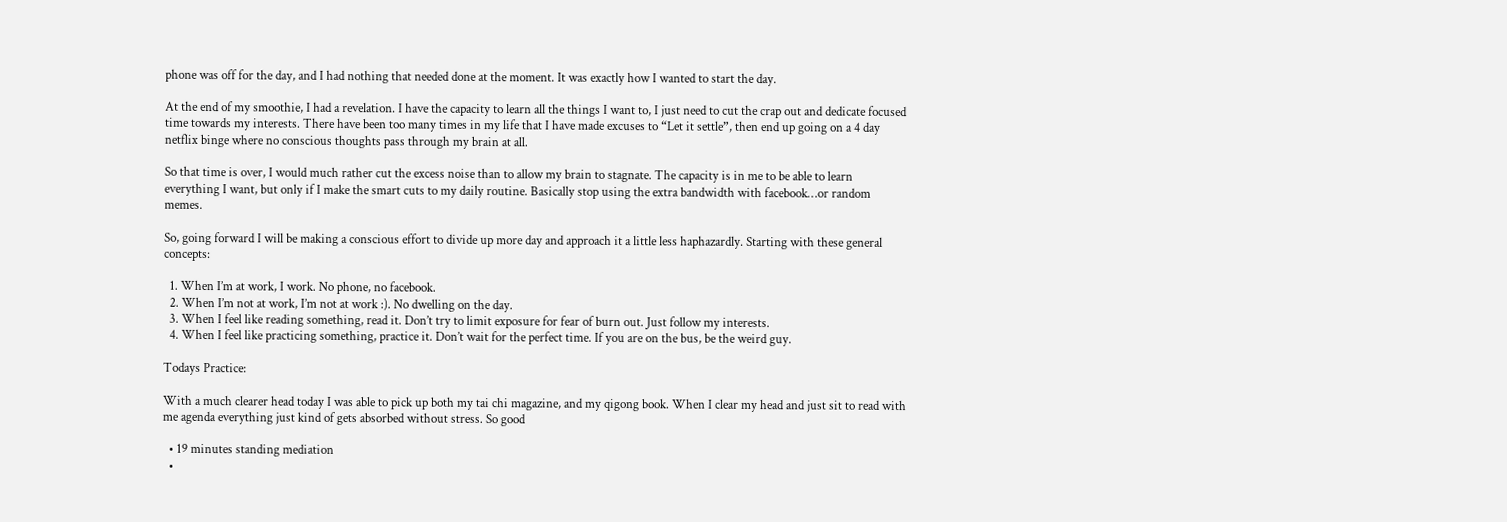phone was off for the day, and I had nothing that needed done at the moment. It was exactly how I wanted to start the day.

At the end of my smoothie, I had a revelation. I have the capacity to learn all the things I want to, I just need to cut the crap out and dedicate focused time towards my interests. There have been too many times in my life that I have made excuses to “Let it settle”, then end up going on a 4 day netflix binge where no conscious thoughts pass through my brain at all.

So that time is over, I would much rather cut the excess noise than to allow my brain to stagnate. The capacity is in me to be able to learn everything I want, but only if I make the smart cuts to my daily routine. Basically stop using the extra bandwidth with facebook…or random memes.

So, going forward I will be making a conscious effort to divide up more day and approach it a little less haphazardly. Starting with these general concepts:

  1. When I’m at work, I work. No phone, no facebook.
  2. When I’m not at work, I’m not at work :). No dwelling on the day.
  3. When I feel like reading something, read it. Don’t try to limit exposure for fear of burn out. Just follow my interests.
  4. When I feel like practicing something, practice it. Don’t wait for the perfect time. If you are on the bus, be the weird guy.

Todays Practice:

With a much clearer head today I was able to pick up both my tai chi magazine, and my qigong book. When I clear my head and just sit to read with me agenda everything just kind of gets absorbed without stress. So good

  • 19 minutes standing mediation
  •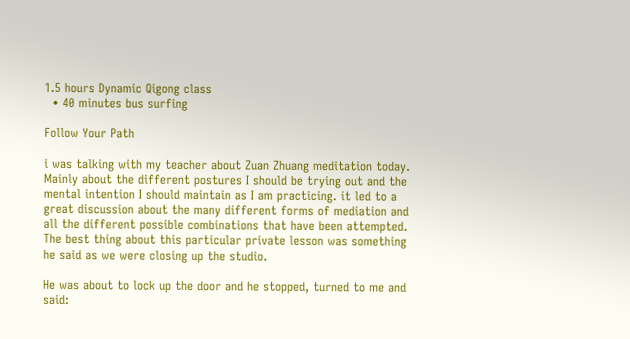1.5 hours Dynamic Qigong class
  • 40 minutes bus surfing

Follow Your Path

i was talking with my teacher about Zuan Zhuang meditation today. Mainly about the different postures I should be trying out and the mental intention I should maintain as I am practicing. it led to a great discussion about the many different forms of mediation and all the different possible combinations that have been attempted. The best thing about this particular private lesson was something he said as we were closing up the studio.

He was about to lock up the door and he stopped, turned to me and said: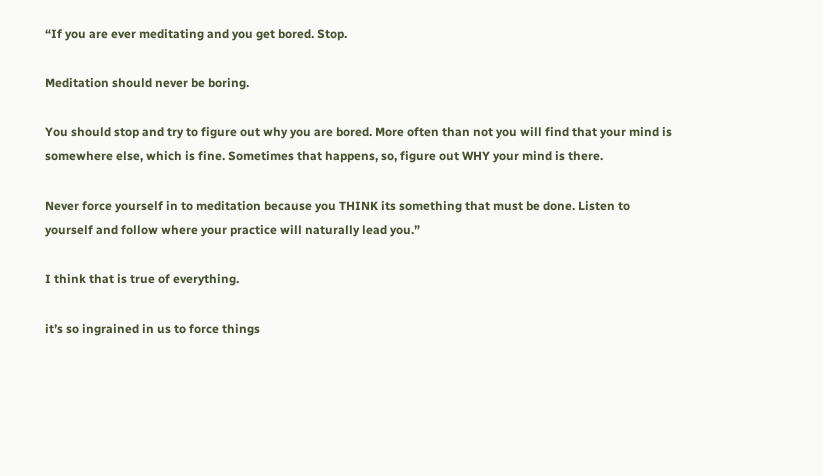“If you are ever meditating and you get bored. Stop.

Meditation should never be boring.

You should stop and try to figure out why you are bored. More often than not you will find that your mind is somewhere else, which is fine. Sometimes that happens, so, figure out WHY your mind is there.

Never force yourself in to meditation because you THINK its something that must be done. Listen to yourself and follow where your practice will naturally lead you.”

I think that is true of everything.

it’s so ingrained in us to force things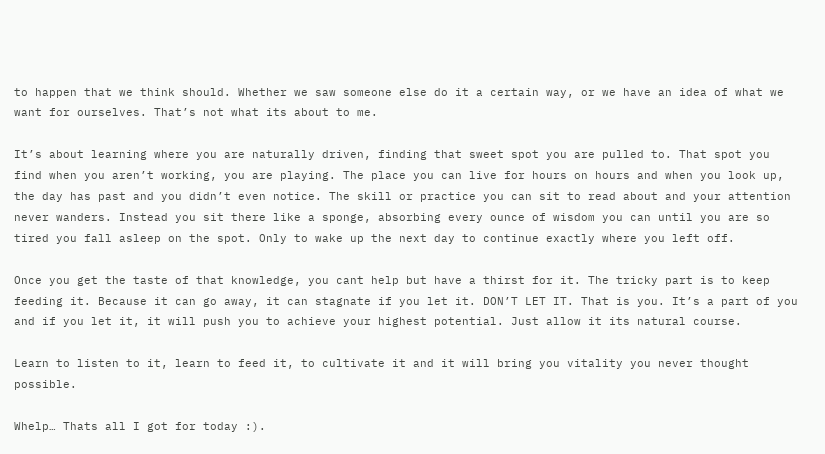to happen that we think should. Whether we saw someone else do it a certain way, or we have an idea of what we want for ourselves. That’s not what its about to me.

It’s about learning where you are naturally driven, finding that sweet spot you are pulled to. That spot you find when you aren’t working, you are playing. The place you can live for hours on hours and when you look up, the day has past and you didn’t even notice. The skill or practice you can sit to read about and your attention never wanders. Instead you sit there like a sponge, absorbing every ounce of wisdom you can until you are so tired you fall asleep on the spot. Only to wake up the next day to continue exactly where you left off.

Once you get the taste of that knowledge, you cant help but have a thirst for it. The tricky part is to keep feeding it. Because it can go away, it can stagnate if you let it. DON’T LET IT. That is you. It’s a part of you and if you let it, it will push you to achieve your highest potential. Just allow it its natural course.

Learn to listen to it, learn to feed it, to cultivate it and it will bring you vitality you never thought possible.

Whelp… Thats all I got for today :).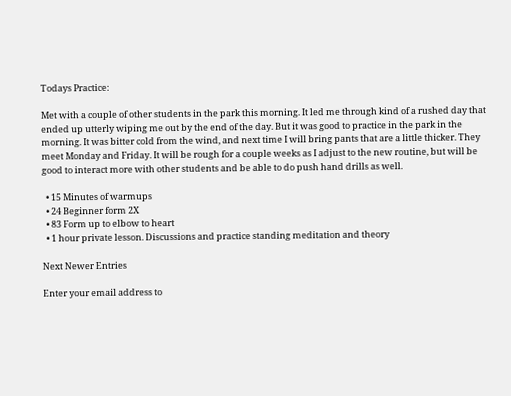Todays Practice:

Met with a couple of other students in the park this morning. It led me through kind of a rushed day that ended up utterly wiping me out by the end of the day. But it was good to practice in the park in the morning. It was bitter cold from the wind, and next time I will bring pants that are a little thicker. They meet Monday and Friday. It will be rough for a couple weeks as I adjust to the new routine, but will be good to interact more with other students and be able to do push hand drills as well.

  • 15 Minutes of warmups
  • 24 Beginner form 2X
  • 83 Form up to elbow to heart
  • 1 hour private lesson. Discussions and practice standing meditation and theory

Next Newer Entries

Enter your email address to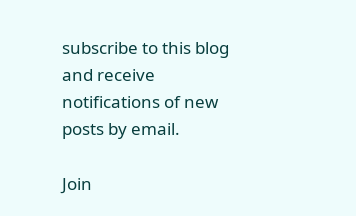subscribe to this blog and receive notifications of new posts by email.

Join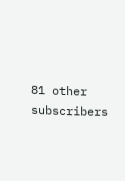81 other subscribers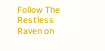Follow The Restless Raven on